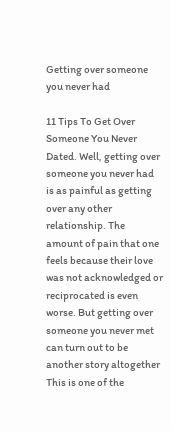Getting over someone you never had

11 Tips To Get Over Someone You Never Dated. Well, getting over someone you never had is as painful as getting over any other relationship. The amount of pain that one feels because their love was not acknowledged or reciprocated is even worse. But getting over someone you never met can turn out to be another story altogether This is one of the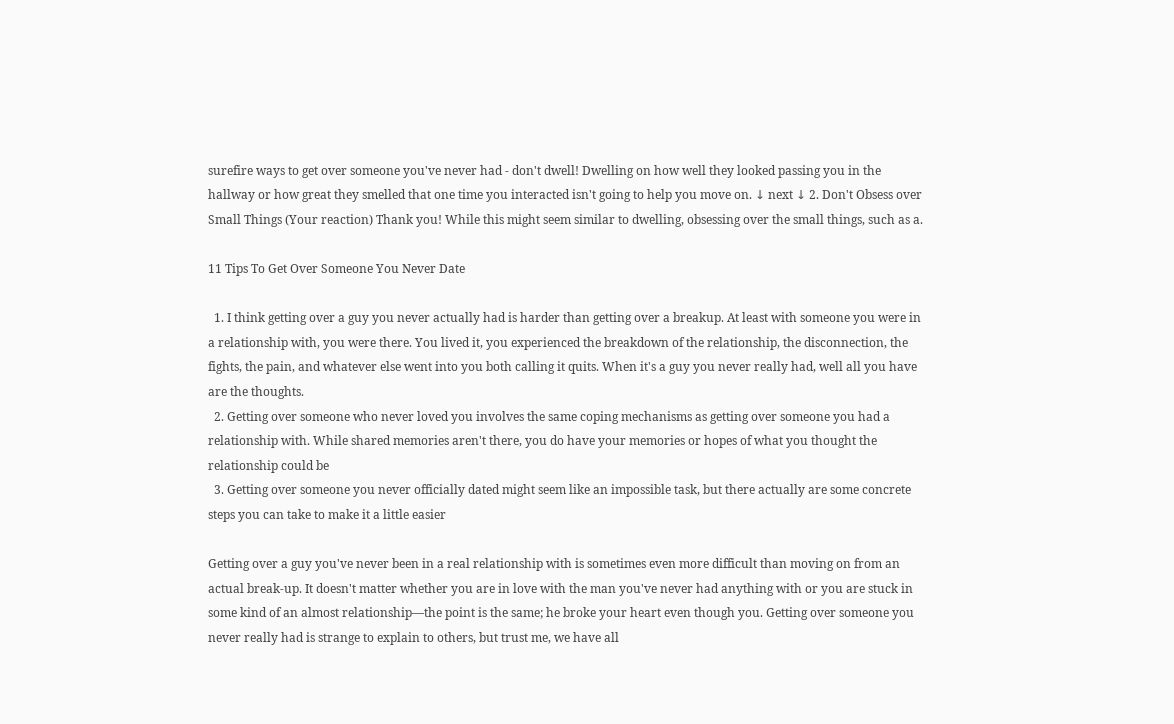surefire ways to get over someone you've never had - don't dwell! Dwelling on how well they looked passing you in the hallway or how great they smelled that one time you interacted isn't going to help you move on. ↓ next ↓ 2. Don't Obsess over Small Things (Your reaction) Thank you! While this might seem similar to dwelling, obsessing over the small things, such as a.

11 Tips To Get Over Someone You Never Date

  1. I think getting over a guy you never actually had is harder than getting over a breakup. At least with someone you were in a relationship with, you were there. You lived it, you experienced the breakdown of the relationship, the disconnection, the fights, the pain, and whatever else went into you both calling it quits. When it's a guy you never really had, well all you have are the thoughts.
  2. Getting over someone who never loved you involves the same coping mechanisms as getting over someone you had a relationship with. While shared memories aren't there, you do have your memories or hopes of what you thought the relationship could be
  3. Getting over someone you never officially dated might seem like an impossible task, but there actually are some concrete steps you can take to make it a little easier

Getting over a guy you've never been in a real relationship with is sometimes even more difficult than moving on from an actual break-up. It doesn't matter whether you are in love with the man you've never had anything with or you are stuck in some kind of an almost relationship—the point is the same; he broke your heart even though you. Getting over someone you never really had is strange to explain to others, but trust me, we have all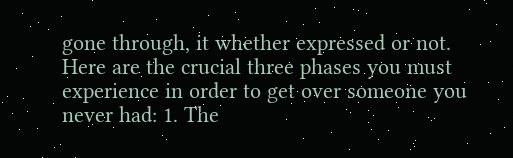gone through, it whether expressed or not. Here are the crucial three phases you must experience in order to get over someone you never had: 1. The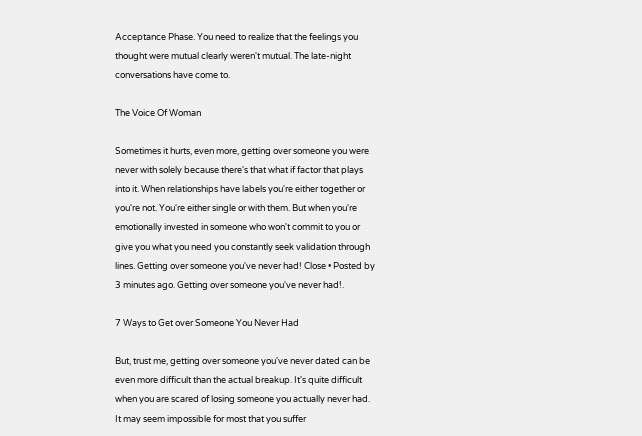Acceptance Phase. You need to realize that the feelings you thought were mutual clearly weren't mutual. The late-night conversations have come to.

The Voice Of Woman

Sometimes it hurts, even more, getting over someone you were never with solely because there's that what if factor that plays into it. When relationships have labels you're either together or you're not. You're either single or with them. But when you're emotionally invested in someone who won't commit to you or give you what you need you constantly seek validation through lines. Getting over someone you've never had! Close • Posted by 3 minutes ago. Getting over someone you've never had!.

7 Ways to Get over Someone You Never Had

But, trust me, getting over someone you've never dated can be even more difficult than the actual breakup. It's quite difficult when you are scared of losing someone you actually never had. It may seem impossible for most that you suffer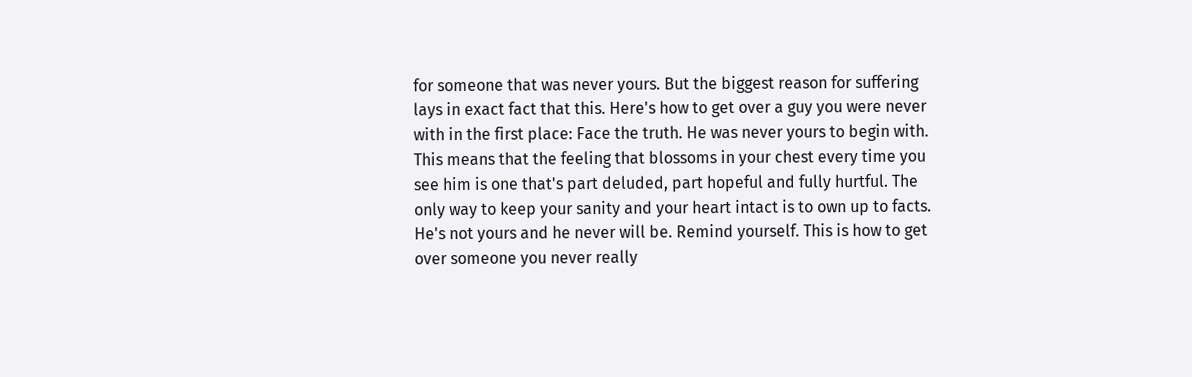for someone that was never yours. But the biggest reason for suffering lays in exact fact that this. Here's how to get over a guy you were never with in the first place: Face the truth. He was never yours to begin with. This means that the feeling that blossoms in your chest every time you see him is one that's part deluded, part hopeful and fully hurtful. The only way to keep your sanity and your heart intact is to own up to facts. He's not yours and he never will be. Remind yourself. This is how to get over someone you never really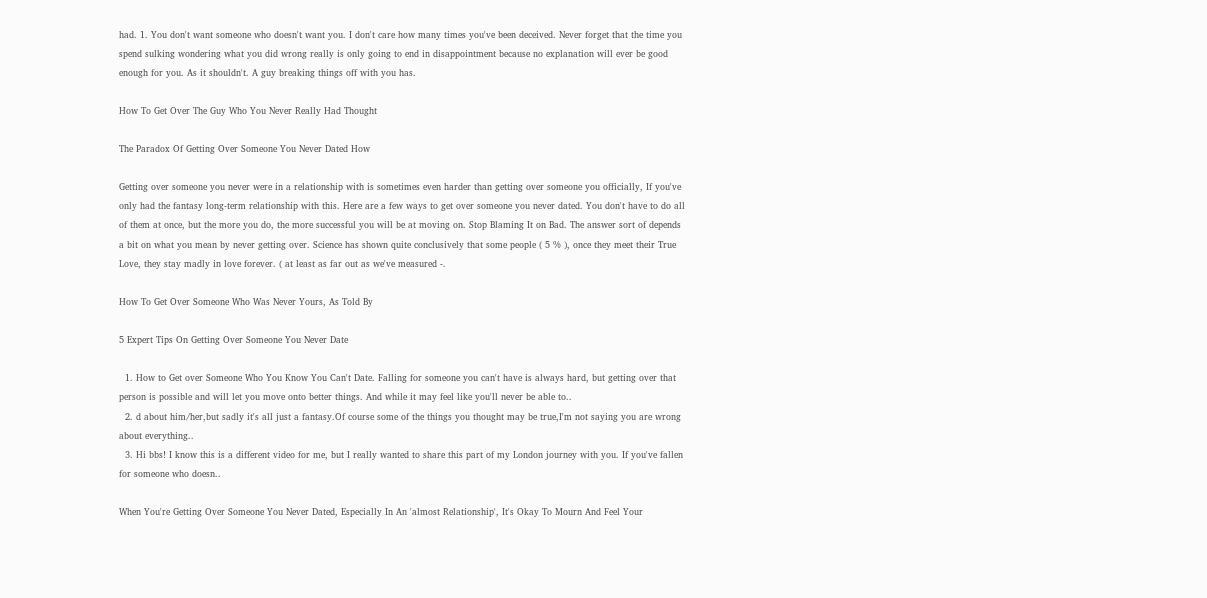had. 1. You don't want someone who doesn't want you. I don't care how many times you've been deceived. Never forget that the time you spend sulking wondering what you did wrong really is only going to end in disappointment because no explanation will ever be good enough for you. As it shouldn't. A guy breaking things off with you has.

How To Get Over The Guy Who You Never Really Had Thought

The Paradox Of Getting Over Someone You Never Dated How

Getting over someone you never were in a relationship with is sometimes even harder than getting over someone you officially, If you've only had the fantasy long-term relationship with this. Here are a few ways to get over someone you never dated. You don't have to do all of them at once, but the more you do, the more successful you will be at moving on. Stop Blaming It on Bad. The answer sort of depends a bit on what you mean by never getting over. Science has shown quite conclusively that some people ( 5 % ), once they meet their True Love, they stay madly in love forever. ( at least as far out as we've measured -.

How To Get Over Someone Who Was Never Yours, As Told By

5 Expert Tips On Getting Over Someone You Never Date

  1. How to Get over Someone Who You Know You Can't Date. Falling for someone you can't have is always hard, but getting over that person is possible and will let you move onto better things. And while it may feel like you'll never be able to..
  2. d about him/her,but sadly it's all just a fantasy.Of course some of the things you thought may be true,I'm not saying you are wrong about everything..
  3. Hi bbs! I know this is a different video for me, but I really wanted to share this part of my London journey with you. If you've fallen for someone who doesn..

When You're Getting Over Someone You Never Dated, Especially In An 'almost Relationship', It's Okay To Mourn And Feel Your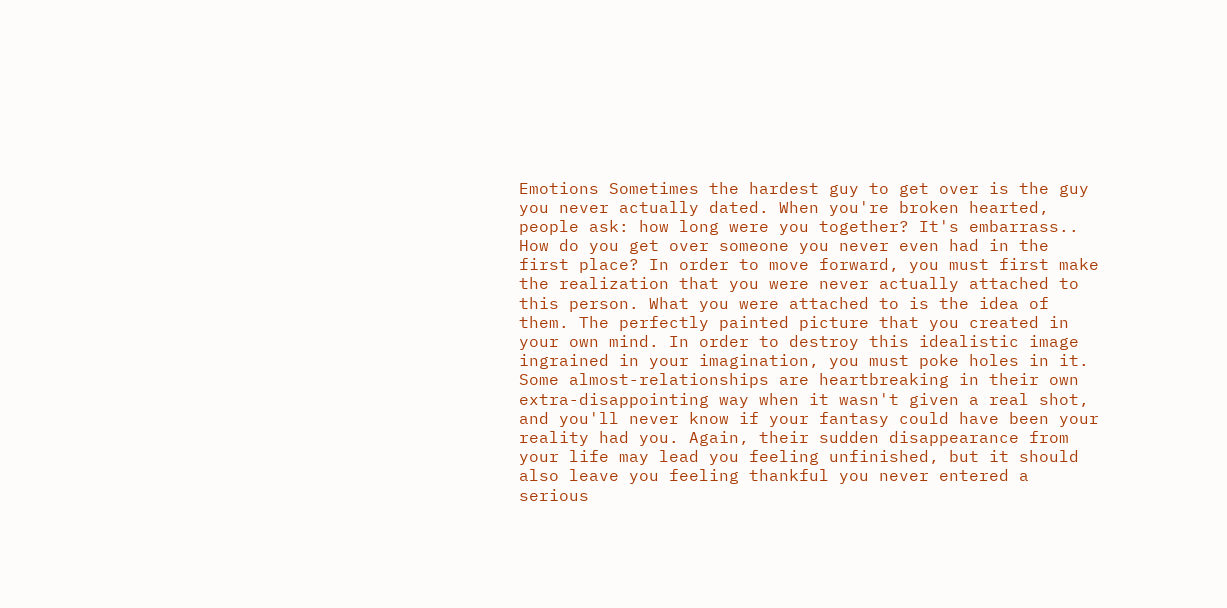Emotions Sometimes the hardest guy to get over is the guy you never actually dated. When you're broken hearted, people ask: how long were you together? It's embarrass.. How do you get over someone you never even had in the first place? In order to move forward, you must first make the realization that you were never actually attached to this person. What you were attached to is the idea of them. The perfectly painted picture that you created in your own mind. In order to destroy this idealistic image ingrained in your imagination, you must poke holes in it. Some almost-relationships are heartbreaking in their own extra-disappointing way when it wasn't given a real shot, and you'll never know if your fantasy could have been your reality had you. Again, their sudden disappearance from your life may lead you feeling unfinished, but it should also leave you feeling thankful you never entered a serious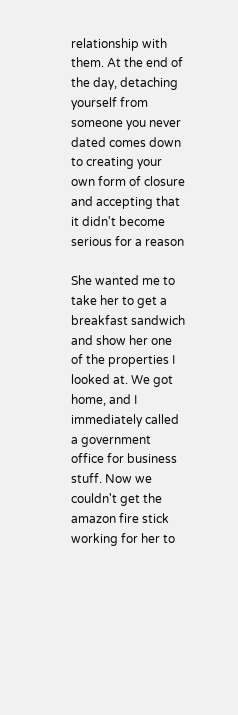relationship with them. At the end of the day, detaching yourself from someone you never dated comes down to creating your own form of closure and accepting that it didn't become serious for a reason

She wanted me to take her to get a breakfast sandwich and show her one of the properties I looked at. We got home, and I immediately called a government office for business stuff. Now we couldn't get the amazon fire stick working for her to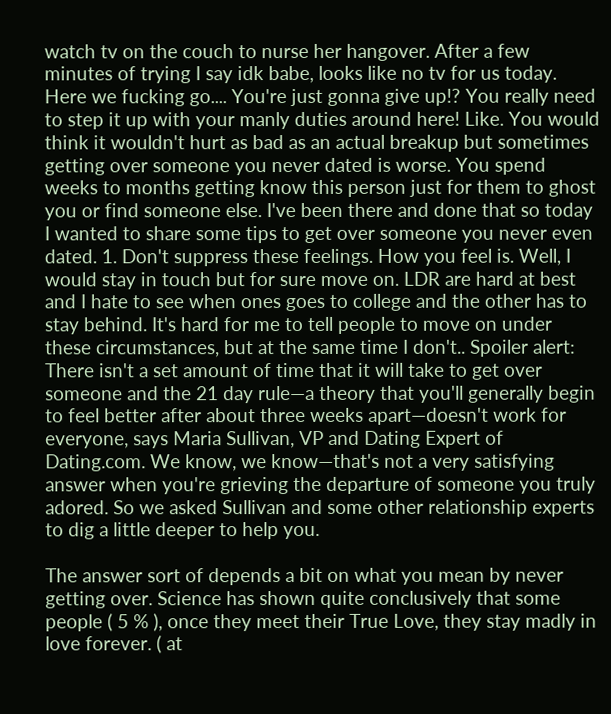watch tv on the couch to nurse her hangover. After a few minutes of trying I say idk babe, looks like no tv for us today. Here we fucking go.... You're just gonna give up!? You really need to step it up with your manly duties around here! Like. You would think it wouldn't hurt as bad as an actual breakup but sometimes getting over someone you never dated is worse. You spend weeks to months getting know this person just for them to ghost you or find someone else. I've been there and done that so today I wanted to share some tips to get over someone you never even dated. 1. Don't suppress these feelings. How you feel is. Well, I would stay in touch but for sure move on. LDR are hard at best and I hate to see when ones goes to college and the other has to stay behind. It's hard for me to tell people to move on under these circumstances, but at the same time I don't.. Spoiler alert: There isn't a set amount of time that it will take to get over someone and the 21 day rule—a theory that you'll generally begin to feel better after about three weeks apart—doesn't work for everyone, says Maria Sullivan, VP and Dating Expert of Dating.com. We know, we know—that's not a very satisfying answer when you're grieving the departure of someone you truly adored. So we asked Sullivan and some other relationship experts to dig a little deeper to help you.

The answer sort of depends a bit on what you mean by never getting over. Science has shown quite conclusively that some people ( 5 % ), once they meet their True Love, they stay madly in love forever. ( at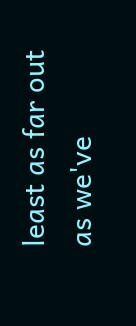least as far out as we've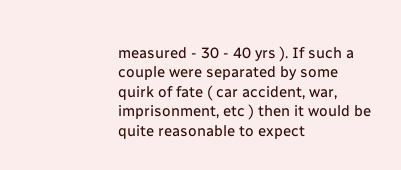measured - 30 - 40 yrs ). If such a couple were separated by some quirk of fate ( car accident, war, imprisonment, etc ) then it would be quite reasonable to expect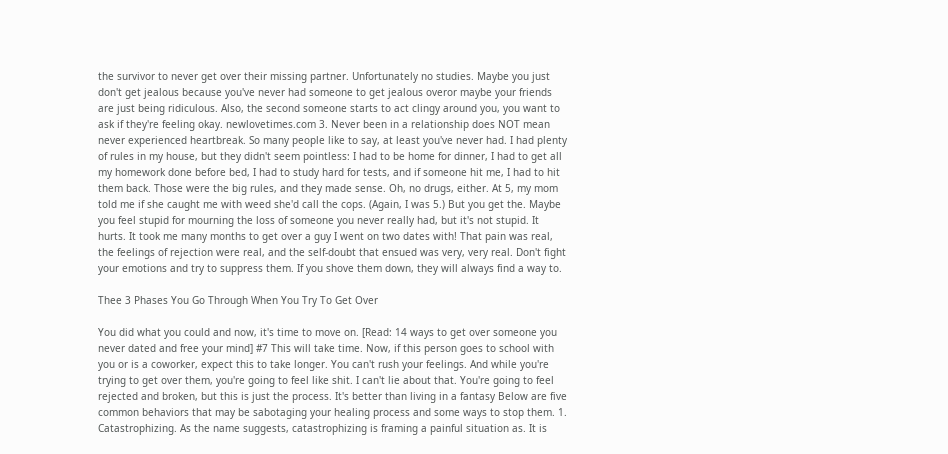the survivor to never get over their missing partner. Unfortunately no studies. Maybe you just don't get jealous because you've never had someone to get jealous overor maybe your friends are just being ridiculous. Also, the second someone starts to act clingy around you, you want to ask if they're feeling okay. newlovetimes.com 3. Never been in a relationship does NOT mean never experienced heartbreak. So many people like to say, at least you've never had. I had plenty of rules in my house, but they didn't seem pointless: I had to be home for dinner, I had to get all my homework done before bed, I had to study hard for tests, and if someone hit me, I had to hit them back. Those were the big rules, and they made sense. Oh, no drugs, either. At 5, my mom told me if she caught me with weed she'd call the cops. (Again, I was 5.) But you get the. Maybe you feel stupid for mourning the loss of someone you never really had, but it's not stupid. It hurts. It took me many months to get over a guy I went on two dates with! That pain was real, the feelings of rejection were real, and the self-doubt that ensued was very, very real. Don't fight your emotions and try to suppress them. If you shove them down, they will always find a way to.

Thee 3 Phases You Go Through When You Try To Get Over

You did what you could and now, it's time to move on. [Read: 14 ways to get over someone you never dated and free your mind] #7 This will take time. Now, if this person goes to school with you or is a coworker, expect this to take longer. You can't rush your feelings. And while you're trying to get over them, you're going to feel like shit. I can't lie about that. You're going to feel rejected and broken, but this is just the process. It's better than living in a fantasy Below are five common behaviors that may be sabotaging your healing process and some ways to stop them. 1. Catastrophizing. As the name suggests, catastrophizing is framing a painful situation as. It is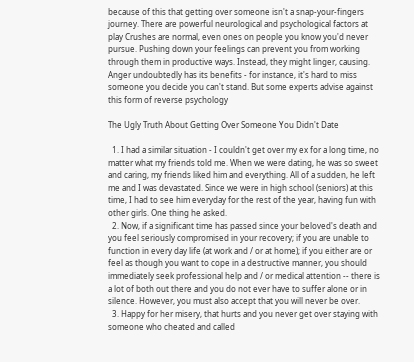because of this that getting over someone isn't a snap-your-fingers journey. There are powerful neurological and psychological factors at play Crushes are normal, even ones on people you know you'd never pursue. Pushing down your feelings can prevent you from working through them in productive ways. Instead, they might linger, causing. Anger undoubtedly has its benefits - for instance, it's hard to miss someone you decide you can't stand. But some experts advise against this form of reverse psychology

The Ugly Truth About Getting Over Someone You Didn't Date

  1. I had a similar situation - I couldn't get over my ex for a long time, no matter what my friends told me. When we were dating, he was so sweet and caring, my friends liked him and everything. All of a sudden, he left me and I was devastated. Since we were in high school (seniors) at this time, I had to see him everyday for the rest of the year, having fun with other girls. One thing he asked.
  2. Now, if a significant time has passed since your beloved's death and you feel seriously compromised in your recovery; if you are unable to function in every day life (at work and / or at home); if you either are or feel as though you want to cope in a destructive manner, you should immediately seek professional help and / or medical attention -- there is a lot of both out there and you do not ever have to suffer alone or in silence. However, you must also accept that you will never be over.
  3. Happy for her misery, that hurts and you never get over staying with someone who cheated and called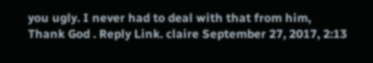you ugly. I never had to deal with that from him, Thank God . Reply Link. claire September 27, 2017, 2:13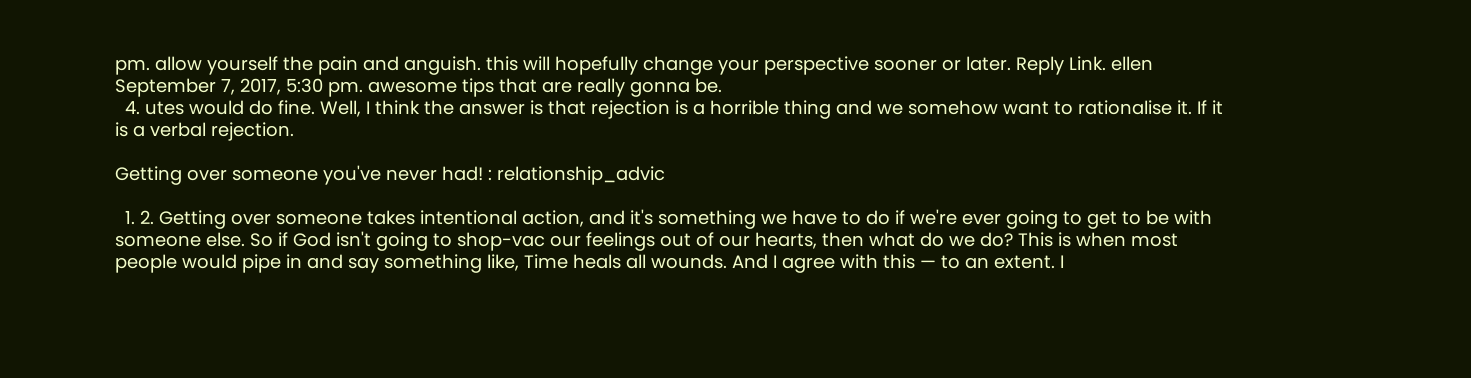pm. allow yourself the pain and anguish. this will hopefully change your perspective sooner or later. Reply Link. ellen September 7, 2017, 5:30 pm. awesome tips that are really gonna be.
  4. utes would do fine. Well, I think the answer is that rejection is a horrible thing and we somehow want to rationalise it. If it is a verbal rejection.

Getting over someone you've never had! : relationship_advic

  1. 2. Getting over someone takes intentional action, and it's something we have to do if we're ever going to get to be with someone else. So if God isn't going to shop-vac our feelings out of our hearts, then what do we do? This is when most people would pipe in and say something like, Time heals all wounds. And I agree with this — to an extent. I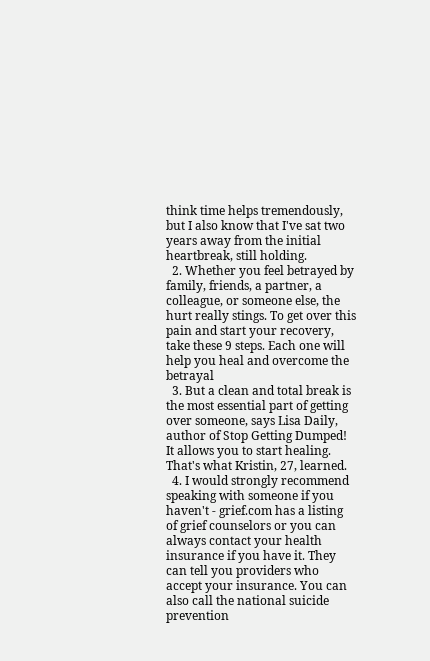think time helps tremendously, but I also know that I've sat two years away from the initial heartbreak, still holding.
  2. Whether you feel betrayed by family, friends, a partner, a colleague, or someone else, the hurt really stings. To get over this pain and start your recovery, take these 9 steps. Each one will help you heal and overcome the betrayal
  3. But a clean and total break is the most essential part of getting over someone, says Lisa Daily, author of Stop Getting Dumped! It allows you to start healing. That's what Kristin, 27, learned.
  4. I would strongly recommend speaking with someone if you haven't - grief.com has a listing of grief counselors or you can always contact your health insurance if you have it. They can tell you providers who accept your insurance. You can also call the national suicide prevention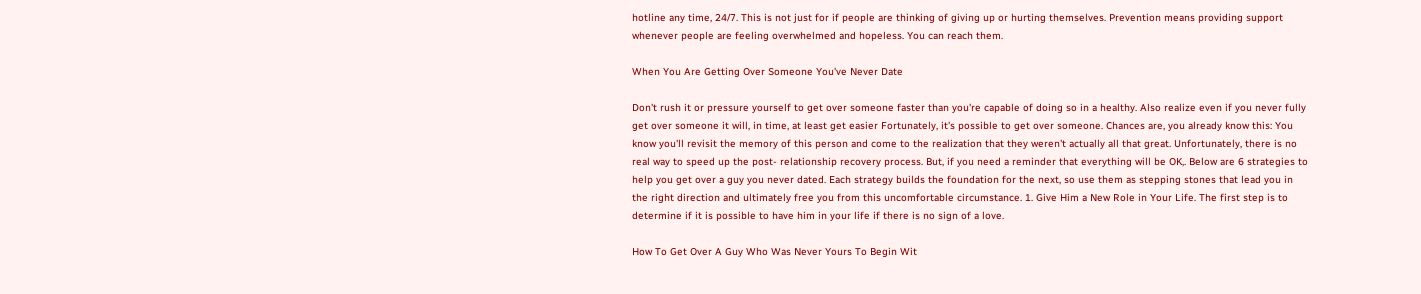hotline any time, 24/7. This is not just for if people are thinking of giving up or hurting themselves. Prevention means providing support whenever people are feeling overwhelmed and hopeless. You can reach them.

When You Are Getting Over Someone You've Never Date

Don't rush it or pressure yourself to get over someone faster than you're capable of doing so in a healthy. Also realize even if you never fully get over someone it will, in time, at least get easier Fortunately, it's possible to get over someone. Chances are, you already know this: You know you'll revisit the memory of this person and come to the realization that they weren't actually all that great. Unfortunately, there is no real way to speed up the post- relationship recovery process. But, if you need a reminder that everything will be OK,. Below are 6 strategies to help you get over a guy you never dated. Each strategy builds the foundation for the next, so use them as stepping stones that lead you in the right direction and ultimately free you from this uncomfortable circumstance. 1. Give Him a New Role in Your Life. The first step is to determine if it is possible to have him in your life if there is no sign of a love.

How To Get Over A Guy Who Was Never Yours To Begin Wit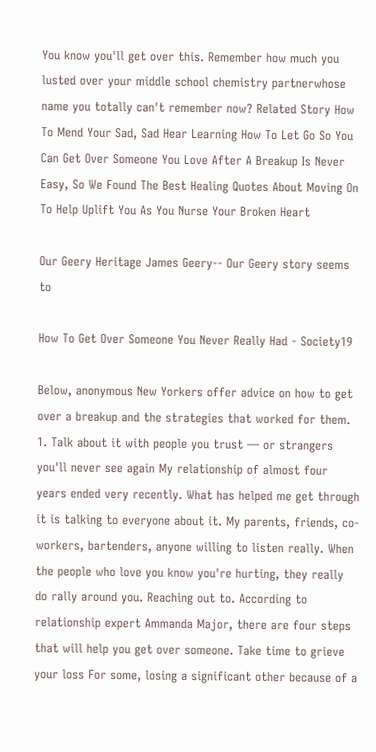You know you'll get over this. Remember how much you lusted over your middle school chemistry partnerwhose name you totally can't remember now? Related Story How To Mend Your Sad, Sad Hear Learning How To Let Go So You Can Get Over Someone You Love After A Breakup Is Never Easy, So We Found The Best Healing Quotes About Moving On To Help Uplift You As You Nurse Your Broken Heart

Our Geery Heritage James Geery-- Our Geery story seems to

How To Get Over Someone You Never Really Had - Society19

Below, anonymous New Yorkers offer advice on how to get over a breakup and the strategies that worked for them. 1. Talk about it with people you trust — or strangers you'll never see again My relationship of almost four years ended very recently. What has helped me get through it is talking to everyone about it. My parents, friends, co-workers, bartenders, anyone willing to listen really. When the people who love you know you're hurting, they really do rally around you. Reaching out to. According to relationship expert Ammanda Major, there are four steps that will help you get over someone. Take time to grieve your loss For some, losing a significant other because of a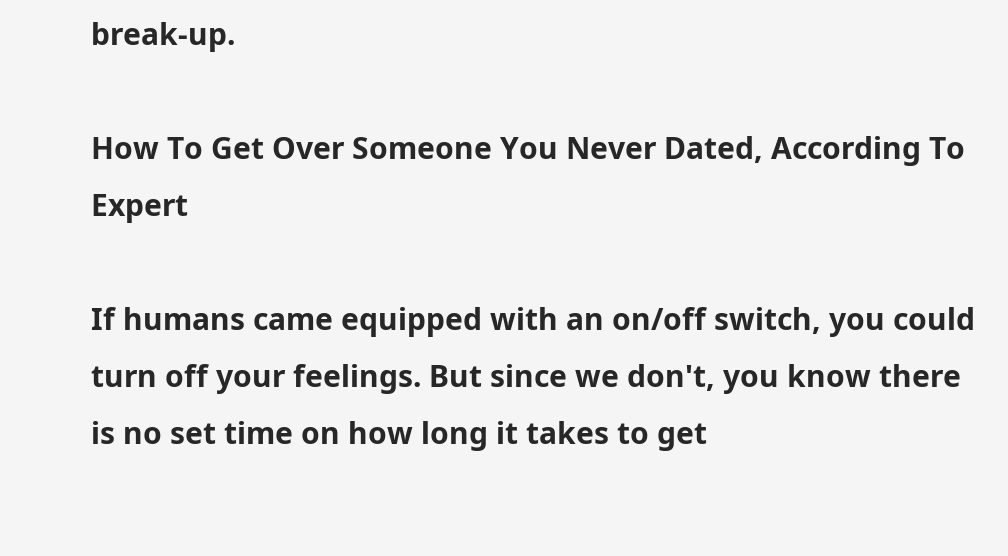break-up.

How To Get Over Someone You Never Dated, According To Expert

If humans came equipped with an on/off switch, you could turn off your feelings. But since we don't, you know there is no set time on how long it takes to get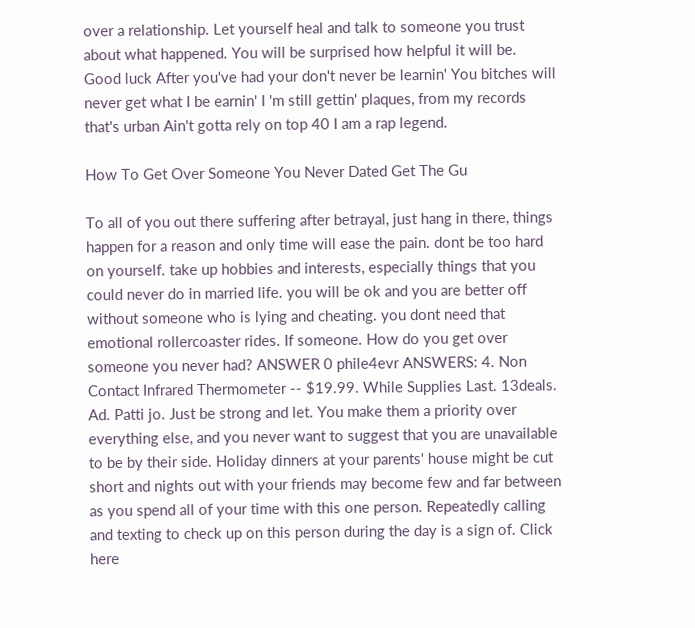over a relationship. Let yourself heal and talk to someone you trust about what happened. You will be surprised how helpful it will be. Good luck After you've had your don't never be learnin' You bitches will never get what I be earnin' I 'm still gettin' plaques, from my records that's urban Ain't gotta rely on top 40 I am a rap legend.

How To Get Over Someone You Never Dated Get The Gu

To all of you out there suffering after betrayal, just hang in there, things happen for a reason and only time will ease the pain. dont be too hard on yourself. take up hobbies and interests, especially things that you could never do in married life. you will be ok and you are better off without someone who is lying and cheating. you dont need that emotional rollercoaster rides. If someone. How do you get over someone you never had? ANSWER 0 phile4evr ANSWERS: 4. Non Contact Infrared Thermometer -- $19.99. While Supplies Last. 13deals. Ad. Patti jo. Just be strong and let. You make them a priority over everything else, and you never want to suggest that you are unavailable to be by their side. Holiday dinners at your parents' house might be cut short and nights out with your friends may become few and far between as you spend all of your time with this one person. Repeatedly calling and texting to check up on this person during the day is a sign of. Click here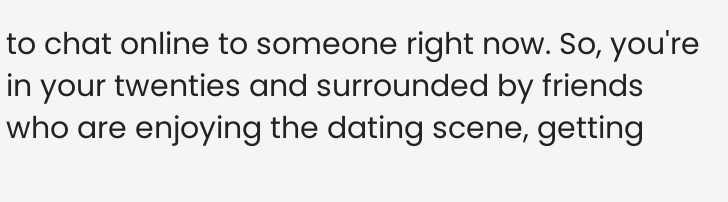to chat online to someone right now. So, you're in your twenties and surrounded by friends who are enjoying the dating scene, getting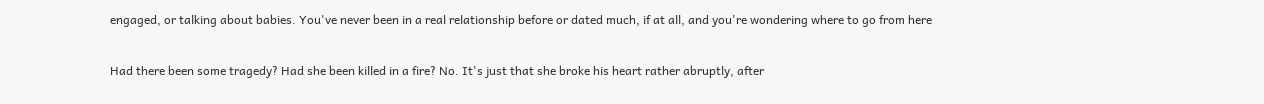engaged, or talking about babies. You've never been in a real relationship before or dated much, if at all, and you're wondering where to go from here

Had there been some tragedy? Had she been killed in a fire? No. It's just that she broke his heart rather abruptly, after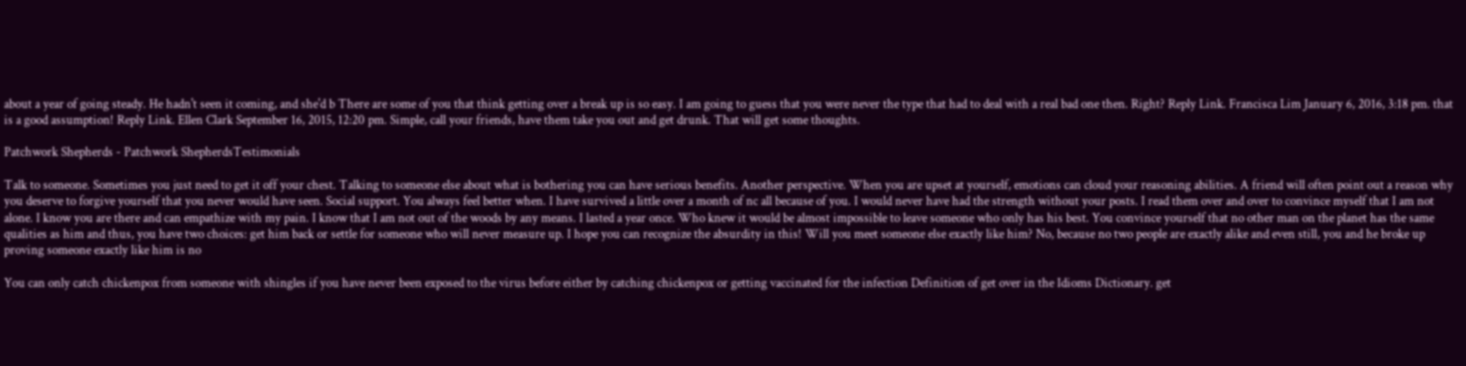about a year of going steady. He hadn't seen it coming, and she'd b There are some of you that think getting over a break up is so easy. I am going to guess that you were never the type that had to deal with a real bad one then. Right? Reply Link. Francisca Lim January 6, 2016, 3:18 pm. that is a good assumption! Reply Link. Ellen Clark September 16, 2015, 12:20 pm. Simple, call your friends, have them take you out and get drunk. That will get some thoughts.

Patchwork Shepherds - Patchwork ShepherdsTestimonials

Talk to someone. Sometimes you just need to get it off your chest. Talking to someone else about what is bothering you can have serious benefits. Another perspective. When you are upset at yourself, emotions can cloud your reasoning abilities. A friend will often point out a reason why you deserve to forgive yourself that you never would have seen. Social support. You always feel better when. I have survived a little over a month of nc all because of you. I would never have had the strength without your posts. I read them over and over to convince myself that I am not alone. I know you are there and can empathize with my pain. I know that I am not out of the woods by any means. I lasted a year once. Who knew it would be almost impossible to leave someone who only has his best. You convince yourself that no other man on the planet has the same qualities as him and thus, you have two choices: get him back or settle for someone who will never measure up. I hope you can recognize the absurdity in this! Will you meet someone else exactly like him? No, because no two people are exactly alike and even still, you and he broke up proving someone exactly like him is no

You can only catch chickenpox from someone with shingles if you have never been exposed to the virus before either by catching chickenpox or getting vaccinated for the infection Definition of get over in the Idioms Dictionary. get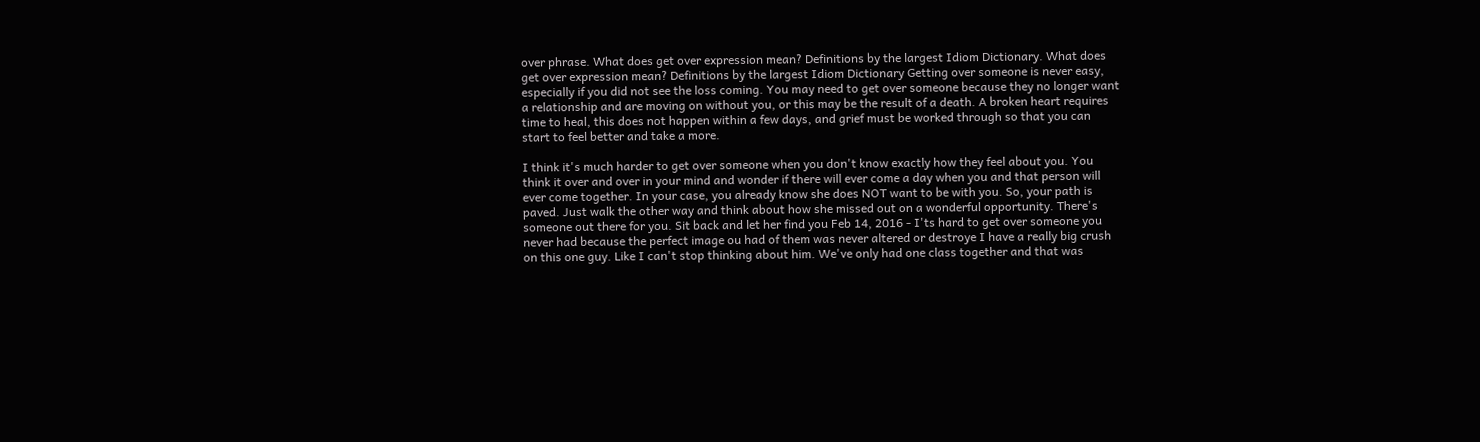over phrase. What does get over expression mean? Definitions by the largest Idiom Dictionary. What does get over expression mean? Definitions by the largest Idiom Dictionary Getting over someone is never easy, especially if you did not see the loss coming. You may need to get over someone because they no longer want a relationship and are moving on without you, or this may be the result of a death. A broken heart requires time to heal, this does not happen within a few days, and grief must be worked through so that you can start to feel better and take a more.

I think it's much harder to get over someone when you don't know exactly how they feel about you. You think it over and over in your mind and wonder if there will ever come a day when you and that person will ever come together. In your case, you already know she does NOT want to be with you. So, your path is paved. Just walk the other way and think about how she missed out on a wonderful opportunity. There's someone out there for you. Sit back and let her find you Feb 14, 2016 - I'ts hard to get over someone you never had because the perfect image ou had of them was never altered or destroye I have a really big crush on this one guy. Like I can't stop thinking about him. We've only had one class together and that was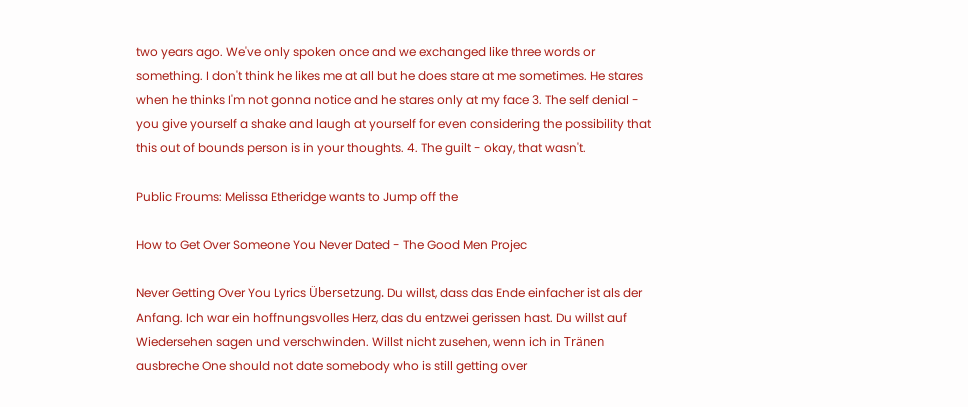two years ago. We've only spoken once and we exchanged like three words or something. I don't think he likes me at all but he does stare at me sometimes. He stares when he thinks I'm not gonna notice and he stares only at my face 3. The self denial - you give yourself a shake and laugh at yourself for even considering the possibility that this out of bounds person is in your thoughts. 4. The guilt - okay, that wasn't.

Public Froums: Melissa Etheridge wants to Jump off the

How to Get Over Someone You Never Dated - The Good Men Projec

Never Getting Over You Lyrics Übersetzung. Du willst, dass das Ende einfacher ist als der Anfang. Ich war ein hoffnungsvolles Herz, das du entzwei gerissen hast. Du willst auf Wiedersehen sagen und verschwinden. Willst nicht zusehen, wenn ich in Tränen ausbreche One should not date somebody who is still getting over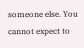someone else. You cannot expect to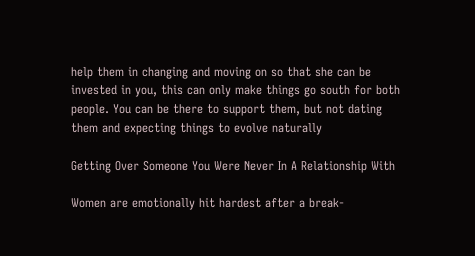help them in changing and moving on so that she can be invested in you, this can only make things go south for both people. You can be there to support them, but not dating them and expecting things to evolve naturally

Getting Over Someone You Were Never In A Relationship With

Women are emotionally hit hardest after a break-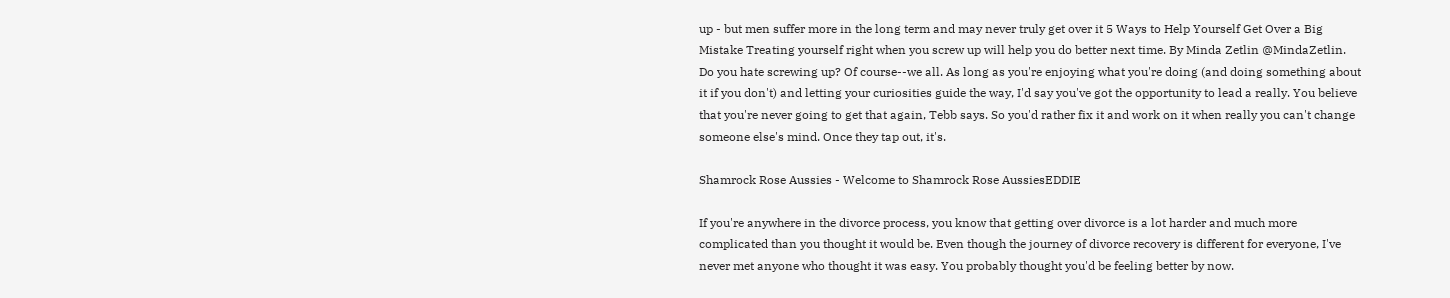up - but men suffer more in the long term and may never truly get over it 5 Ways to Help Yourself Get Over a Big Mistake Treating yourself right when you screw up will help you do better next time. By Minda Zetlin @MindaZetlin. Do you hate screwing up? Of course--we all. As long as you're enjoying what you're doing (and doing something about it if you don't) and letting your curiosities guide the way, I'd say you've got the opportunity to lead a really. You believe that you're never going to get that again, Tebb says. So you'd rather fix it and work on it when really you can't change someone else's mind. Once they tap out, it's.

Shamrock Rose Aussies - Welcome to Shamrock Rose AussiesEDDIE

If you're anywhere in the divorce process, you know that getting over divorce is a lot harder and much more complicated than you thought it would be. Even though the journey of divorce recovery is different for everyone, I've never met anyone who thought it was easy. You probably thought you'd be feeling better by now.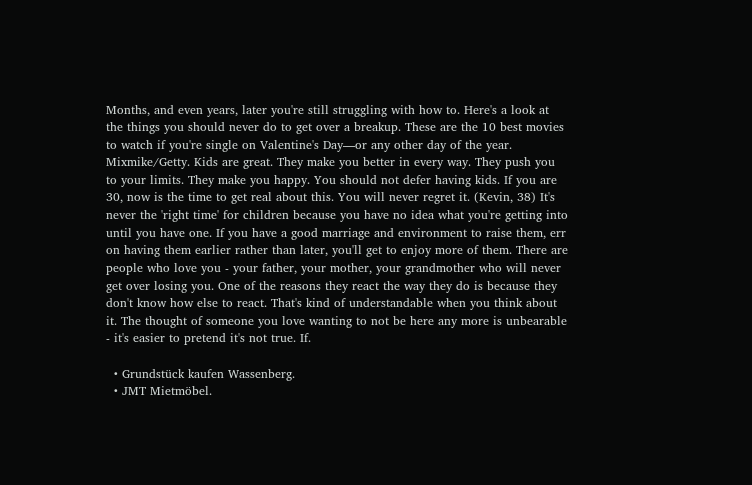Months, and even years, later you're still struggling with how to. Here's a look at the things you should never do to get over a breakup. These are the 10 best movies to watch if you're single on Valentine's Day—or any other day of the year. Mixmike/Getty. Kids are great. They make you better in every way. They push you to your limits. They make you happy. You should not defer having kids. If you are 30, now is the time to get real about this. You will never regret it. (Kevin, 38) It's never the 'right time' for children because you have no idea what you're getting into until you have one. If you have a good marriage and environment to raise them, err on having them earlier rather than later, you'll get to enjoy more of them. There are people who love you - your father, your mother, your grandmother who will never get over losing you. One of the reasons they react the way they do is because they don't know how else to react. That's kind of understandable when you think about it. The thought of someone you love wanting to not be here any more is unbearable - it's easier to pretend it's not true. If.

  • Grundstück kaufen Wassenberg.
  • JMT Mietmöbel.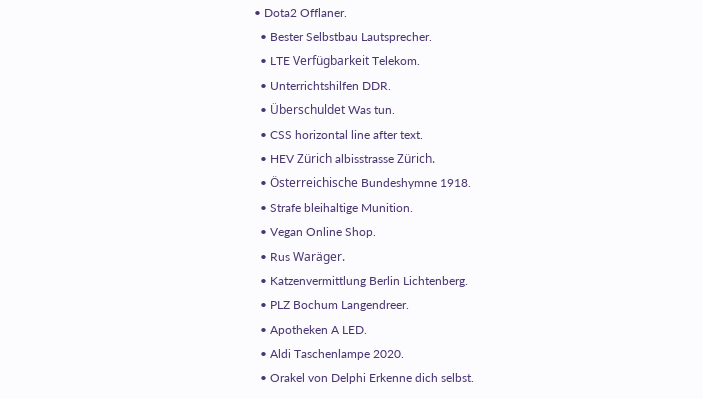• Dota2 Offlaner.
  • Bester Selbstbau Lautsprecher.
  • LTE Verfügbarkeit Telekom.
  • Unterrichtshilfen DDR.
  • Überschuldet Was tun.
  • CSS horizontal line after text.
  • HEV Zürich albisstrasse Zürich.
  • Österreichische Bundeshymne 1918.
  • Strafe bleihaltige Munition.
  • Vegan Online Shop.
  • Rus Waräger.
  • Katzenvermittlung Berlin Lichtenberg.
  • PLZ Bochum Langendreer.
  • Apotheken A LED.
  • Aldi Taschenlampe 2020.
  • Orakel von Delphi Erkenne dich selbst.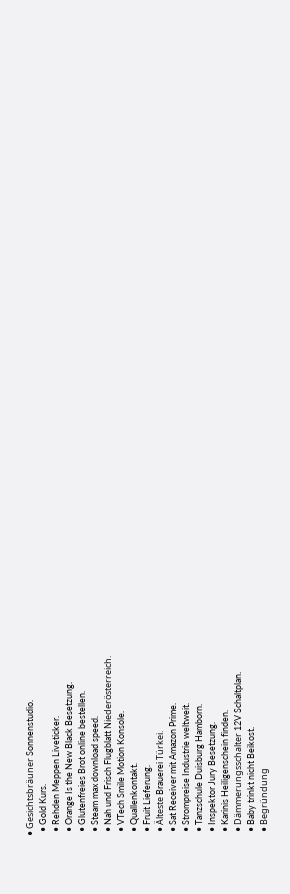• Gesichtsbräuner Sonnenstudio.
  • Gold Kurs.
  • Rehden Meppen Liveticker.
  • Orange Is the New Black Besetzung.
  • Glutenfreies Brot online bestellen.
  • Steam max download speed.
  • Nah und Frisch Flugblatt Niederösterreich.
  • VTech Smile Motion Konsole.
  • Quallenkontakt.
  • Fruit Lieferung.
  • Älteste Brauerei Türkei.
  • Sat Receiver mit Amazon Prime.
  • Strompreise Industrie weltweit.
  • Tanzschule Duisburg Hamborn.
  • Inspektor Jury Besetzung.
  • Karinis Heiligenschein finden.
  • Dämmerungsschalter 12V Schaltplan.
  • Baby trinkt nicht Beikost.
  • Begründung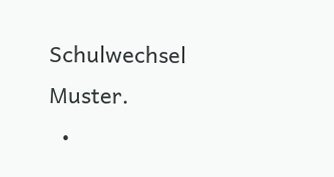Schulwechsel Muster.
  •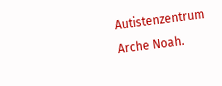Autistenzentrum Arche Noah.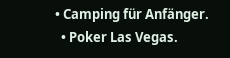• Camping für Anfänger.
  • Poker Las Vegas.